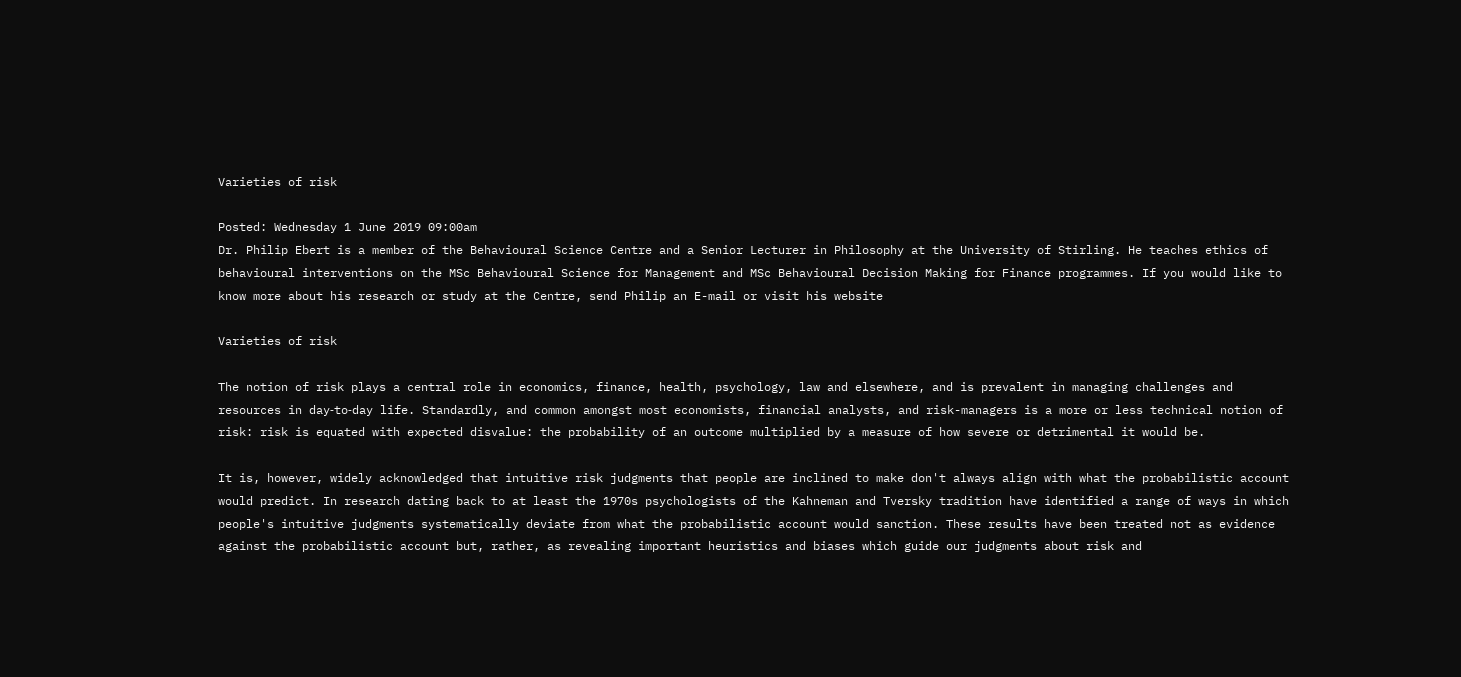Varieties of risk

Posted: Wednesday 1 June 2019 09:00am
Dr. Philip Ebert is a member of the Behavioural Science Centre and a Senior Lecturer in Philosophy at the University of Stirling. He teaches ethics of behavioural interventions on the MSc Behavioural Science for Management and MSc Behavioural Decision Making for Finance programmes. If you would like to know more about his research or study at the Centre, send Philip an E-mail or visit his website

Varieties of risk

The notion of risk plays a central role in economics, finance, health, psychology, law and elsewhere, and is prevalent in managing challenges and resources in day‐to‐day life. Standardly, and common amongst most economists, financial analysts, and risk-managers is a more or less technical notion of risk: risk is equated with expected disvalue: the probability of an outcome multiplied by a measure of how severe or detrimental it would be.

It is, however, widely acknowledged that intuitive risk judgments that people are inclined to make don't always align with what the probabilistic account would predict. In research dating back to at least the 1970s psychologists of the Kahneman and Tversky tradition have identified a range of ways in which people's intuitive judgments systematically deviate from what the probabilistic account would sanction. These results have been treated not as evidence against the probabilistic account but, rather, as revealing important heuristics and biases which guide our judgments about risk and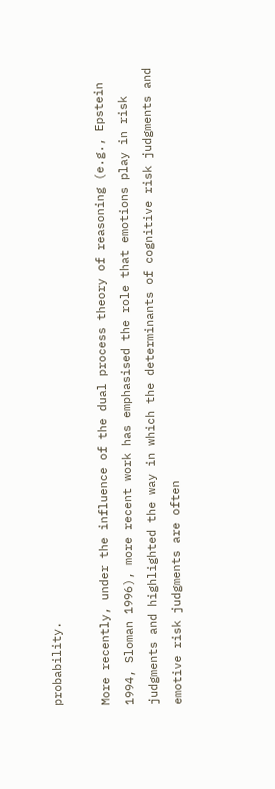probability.

More recently, under the influence of the dual process theory of reasoning (e.g., Epstein 1994, Sloman 1996), more recent work has emphasised the role that emotions play in risk judgments and highlighted the way in which the determinants of cognitive risk judgments and emotive risk judgments are often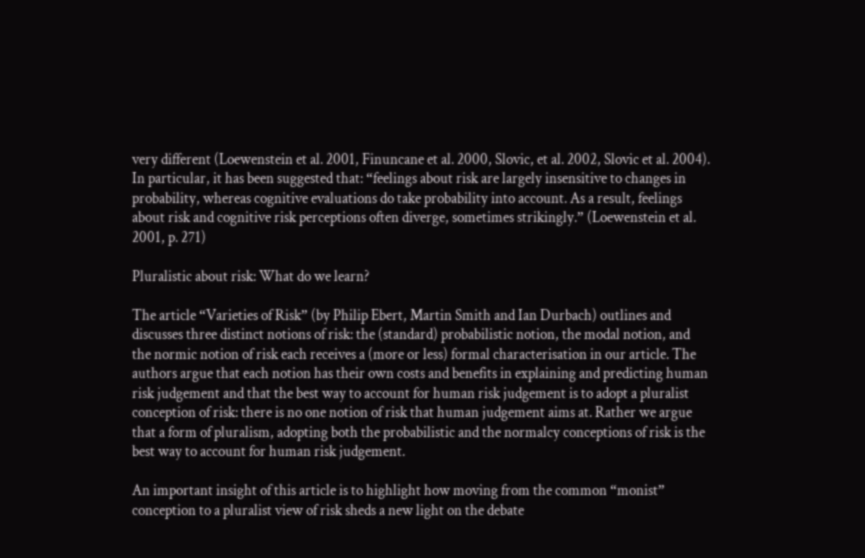very different (Loewenstein et al. 2001, Finuncane et al. 2000, Slovic, et al. 2002, Slovic et al. 2004). In particular, it has been suggested that: “feelings about risk are largely insensitive to changes in probability, whereas cognitive evaluations do take probability into account. As a result, feelings about risk and cognitive risk perceptions often diverge, sometimes strikingly.” (Loewenstein et al. 2001, p. 271)

Pluralistic about risk: What do we learn?

The article “Varieties of Risk” (by Philip Ebert, Martin Smith and Ian Durbach) outlines and discusses three distinct notions of risk: the (standard) probabilistic notion, the modal notion, and the normic notion of risk each receives a (more or less) formal characterisation in our article. The authors argue that each notion has their own costs and benefits in explaining and predicting human risk judgement and that the best way to account for human risk judgement is to adopt a pluralist conception of risk: there is no one notion of risk that human judgement aims at. Rather we argue that a form of pluralism, adopting both the probabilistic and the normalcy conceptions of risk is the best way to account for human risk judgement.

An important insight of this article is to highlight how moving from the common “monist” conception to a pluralist view of risk sheds a new light on the debate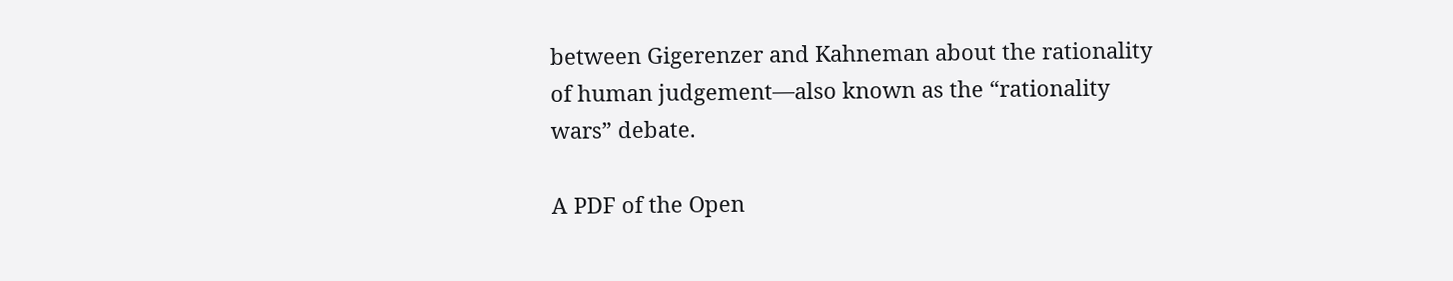between Gigerenzer and Kahneman about the rationality of human judgement—also known as the “rationality wars” debate.

A PDF of the Open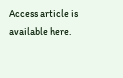Access article is available here.